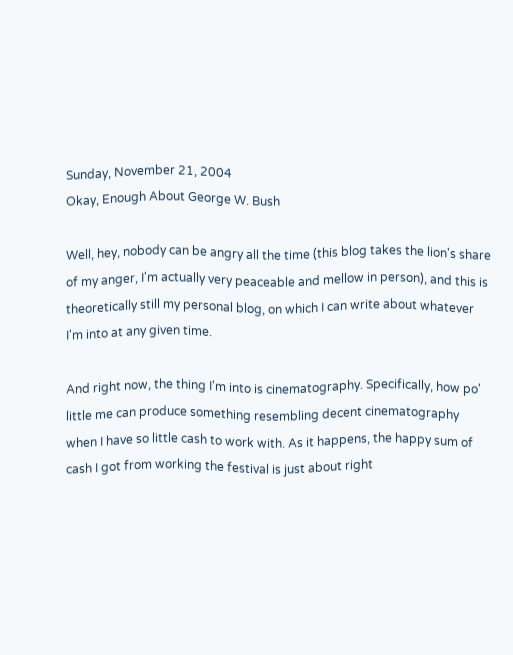Sunday, November 21, 2004
Okay, Enough About George W. Bush

Well, hey, nobody can be angry all the time (this blog takes the lion's share of my anger, I'm actually very peaceable and mellow in person), and this is theoretically still my personal blog, on which I can write about whatever I'm into at any given time.

And right now, the thing I'm into is cinematography. Specifically, how po' little me can produce something resembling decent cinematography when I have so little cash to work with. As it happens, the happy sum of cash I got from working the festival is just about right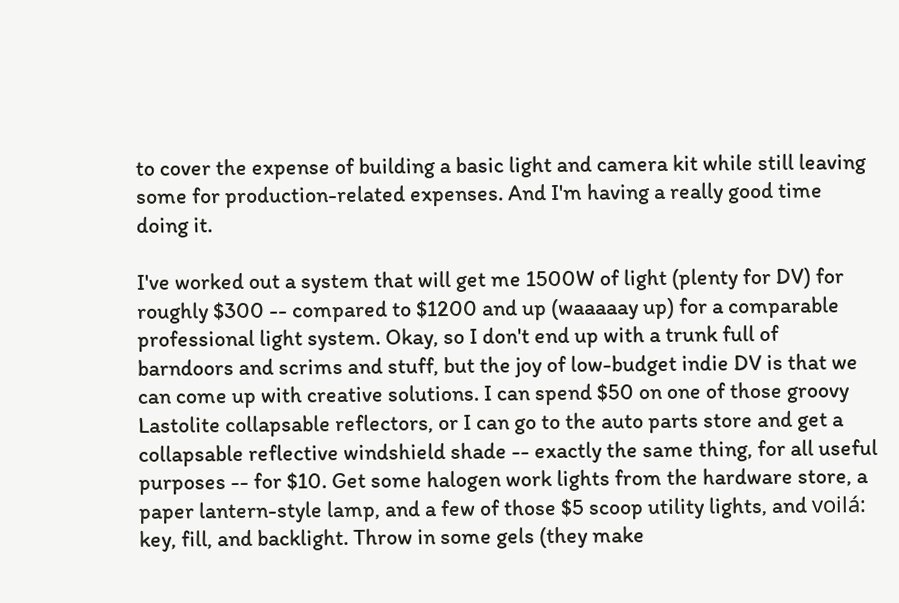to cover the expense of building a basic light and camera kit while still leaving some for production-related expenses. And I'm having a really good time doing it.

I've worked out a system that will get me 1500W of light (plenty for DV) for roughly $300 -- compared to $1200 and up (waaaaay up) for a comparable professional light system. Okay, so I don't end up with a trunk full of barndoors and scrims and stuff, but the joy of low-budget indie DV is that we can come up with creative solutions. I can spend $50 on one of those groovy Lastolite collapsable reflectors, or I can go to the auto parts store and get a collapsable reflective windshield shade -- exactly the same thing, for all useful purposes -- for $10. Get some halogen work lights from the hardware store, a paper lantern-style lamp, and a few of those $5 scoop utility lights, and voilá: key, fill, and backlight. Throw in some gels (they make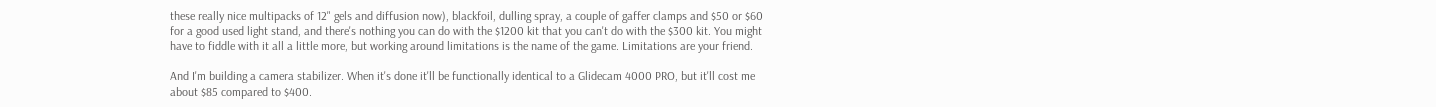these really nice multipacks of 12" gels and diffusion now), blackfoil, dulling spray, a couple of gaffer clamps and $50 or $60 for a good used light stand, and there's nothing you can do with the $1200 kit that you can't do with the $300 kit. You might have to fiddle with it all a little more, but working around limitations is the name of the game. Limitations are your friend.

And I'm building a camera stabilizer. When it's done it'll be functionally identical to a Glidecam 4000 PRO, but it'll cost me about $85 compared to $400.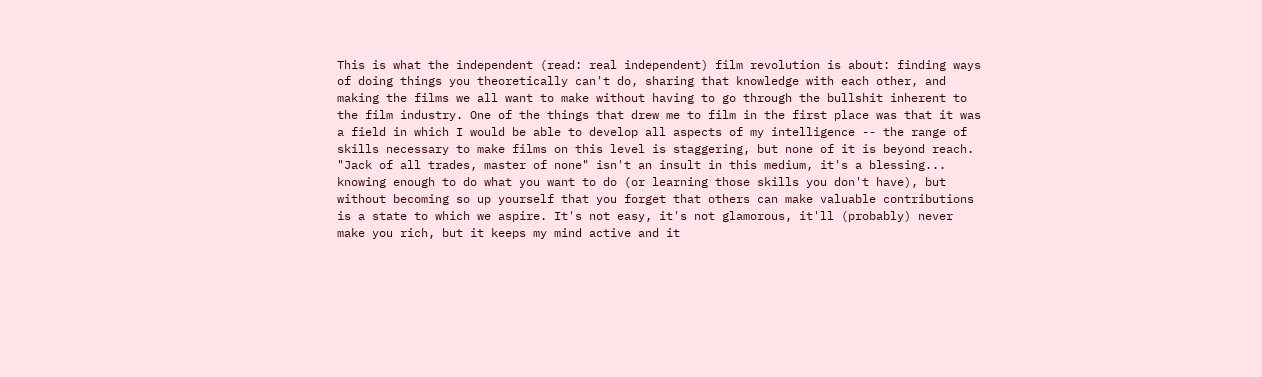This is what the independent (read: real independent) film revolution is about: finding ways of doing things you theoretically can't do, sharing that knowledge with each other, and making the films we all want to make without having to go through the bullshit inherent to the film industry. One of the things that drew me to film in the first place was that it was a field in which I would be able to develop all aspects of my intelligence -- the range of skills necessary to make films on this level is staggering, but none of it is beyond reach. "Jack of all trades, master of none" isn't an insult in this medium, it's a blessing... knowing enough to do what you want to do (or learning those skills you don't have), but without becoming so up yourself that you forget that others can make valuable contributions is a state to which we aspire. It's not easy, it's not glamorous, it'll (probably) never make you rich, but it keeps my mind active and it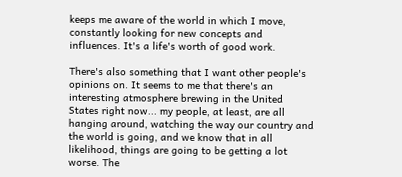keeps me aware of the world in which I move, constantly looking for new concepts and influences. It's a life's worth of good work.

There's also something that I want other people's opinions on. It seems to me that there's an interesting atmosphere brewing in the United States right now... my people, at least, are all hanging around, watching the way our country and the world is going, and we know that in all likelihood, things are going to be getting a lot worse. The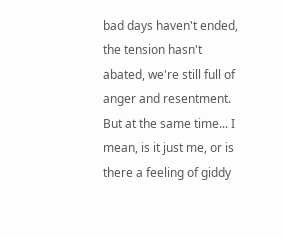bad days haven't ended, the tension hasn't abated, we're still full of anger and resentment. But at the same time... I mean, is it just me, or is there a feeling of giddy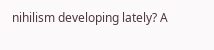nihilism developing lately? A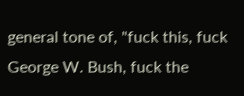general tone of, "fuck this, fuck George W. Bush, fuck the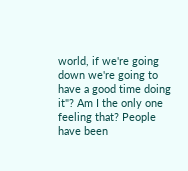world, if we're going down we're going to have a good time doing it"? Am I the only one feeling that? People have been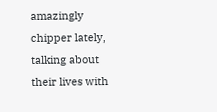amazingly chipper lately, talking about their lives with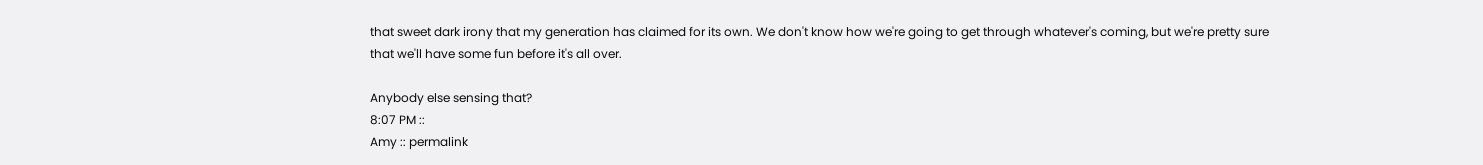that sweet dark irony that my generation has claimed for its own. We don't know how we're going to get through whatever's coming, but we're pretty sure that we'll have some fun before it's all over.

Anybody else sensing that?
8:07 PM ::
Amy :: permalink